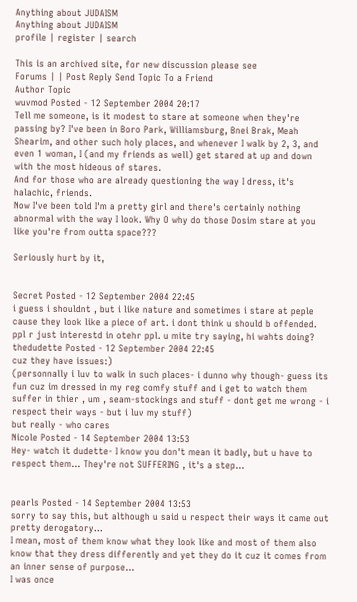Anything about JUDAISM
Anything about JUDAISM
profile | register | search

This is an archived site, for new discussion please see
Forums | | Post Reply Send Topic To a Friend
Author Topic
wuvmod Posted - 12 September 2004 20:17
Tell me someone, is it modest to stare at someone when they're passing by? I've been in Boro Park, Williamsburg, Bnei Brak, Meah Shearim, and other such holy places, and whenever I walk by 2, 3, and even 1 woman, I (and my friends as well) get stared at up and down with the most hideous of stares.
And for those who are already questioning the way I dress, it's halachic, friends.
Now I've been told I'm a pretty girl and there's certainly nothing abnormal with the way I look. Why O why do those Dosim stare at you like you're from outta space???

Seriously hurt by it,


Secret Posted - 12 September 2004 22:45
i guess i shouldnt , but i like nature and sometimes i stare at peple cause they look like a piece of art. i dont think u should b offended. ppl r just interestd in otehr ppl. u mite try saying, hi wahts doing?
thedudette Posted - 12 September 2004 22:45
cuz they have issues:)
(personnally i luv to walk in such places- i dunno why though- guess its fun cuz im dressed in my reg comfy stuff and i get to watch them suffer in thier , um , seam-stockings and stuff - dont get me wrong - i respect their ways - but i luv my stuff)
but really - who cares
Nicole Posted - 14 September 2004 13:53
Hey- watch it dudette- I know you don't mean it badly, but u have to respect them... They're not SUFFERING , it's a step...


pearls Posted - 14 September 2004 13:53
sorry to say this, but although u said u respect their ways it came out pretty derogatory...
I mean, most of them know what they look like and most of them also know that they dress differently and yet they do it cuz it comes from an inner sense of purpose...
I was once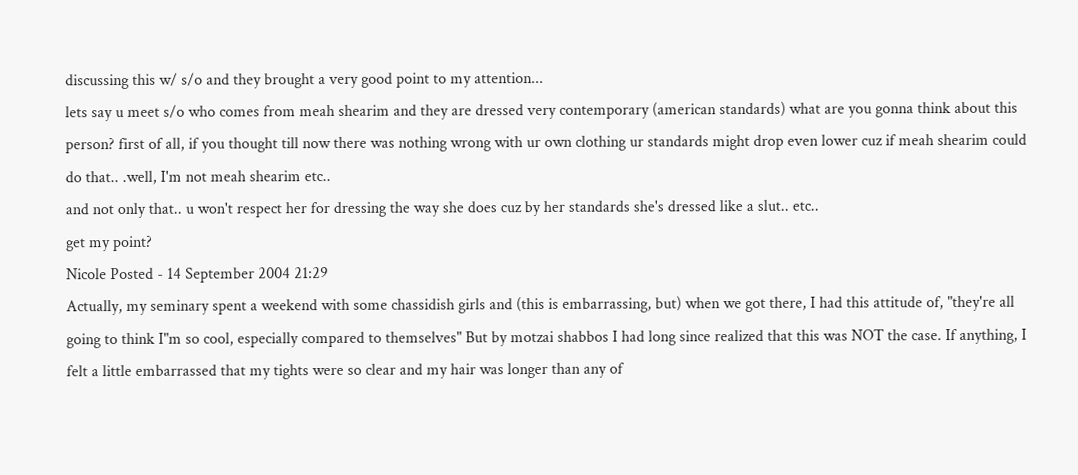discussing this w/ s/o and they brought a very good point to my attention...
lets say u meet s/o who comes from meah shearim and they are dressed very contemporary (american standards) what are you gonna think about this person? first of all, if you thought till now there was nothing wrong with ur own clothing ur standards might drop even lower cuz if meah shearim could do that.. .well, I'm not meah shearim etc..
and not only that.. u won't respect her for dressing the way she does cuz by her standards she's dressed like a slut.. etc..
get my point?
Nicole Posted - 14 September 2004 21:29
Actually, my seminary spent a weekend with some chassidish girls and (this is embarrassing, but) when we got there, I had this attitude of, "they're all going to think I"m so cool, especially compared to themselves" But by motzai shabbos I had long since realized that this was NOT the case. If anything, I felt a little embarrassed that my tights were so clear and my hair was longer than any of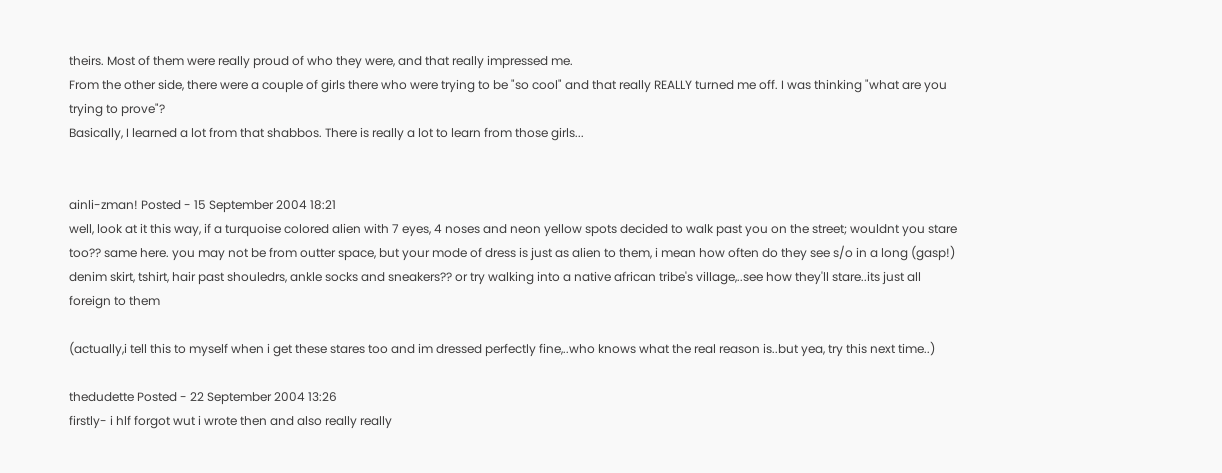theirs. Most of them were really proud of who they were, and that really impressed me.
From the other side, there were a couple of girls there who were trying to be "so cool" and that really REALLY turned me off. I was thinking "what are you trying to prove"?
Basically, I learned a lot from that shabbos. There is really a lot to learn from those girls...


ainli-zman! Posted - 15 September 2004 18:21
well, look at it this way, if a turquoise colored alien with 7 eyes, 4 noses and neon yellow spots decided to walk past you on the street; wouldnt you stare too?? same here. you may not be from outter space, but your mode of dress is just as alien to them, i mean how often do they see s/o in a long (gasp!) denim skirt, tshirt, hair past shouledrs, ankle socks and sneakers?? or try walking into a native african tribe's village,..see how they'll stare..its just all foreign to them

(actually,i tell this to myself when i get these stares too and im dressed perfectly fine,..who knows what the real reason is..but yea, try this next time..)

thedudette Posted - 22 September 2004 13:26
firstly- i hlf forgot wut i wrote then and also really really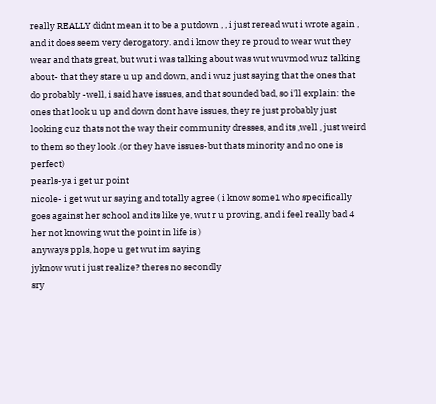really REALLY didnt mean it to be a putdown , , i just reread wut i wrote again , and it does seem very derogatory. and i know they re proud to wear wut they wear and thats great, but wut i was talking about was wut wuvmod wuz talking about- that they stare u up and down, and i wuz just saying that the ones that do probably -well, i said have issues, and that sounded bad, so i'll explain: the ones that look u up and down dont have issues, they re just probably just looking cuz thats not the way their community dresses, and its ,well , just weird to them so they look .(or they have issues-but thats minority and no one is perfect)
pearls-ya i get ur point
nicole- i get wut ur saying and totally agree ( i know some1 who specifically goes against her school and its like ye, wut r u proving, and i feel really bad 4 her not knowing wut the point in life is )
anyways ppls, hope u get wut im saying
jyknow wut i just realize? theres no secondly
sry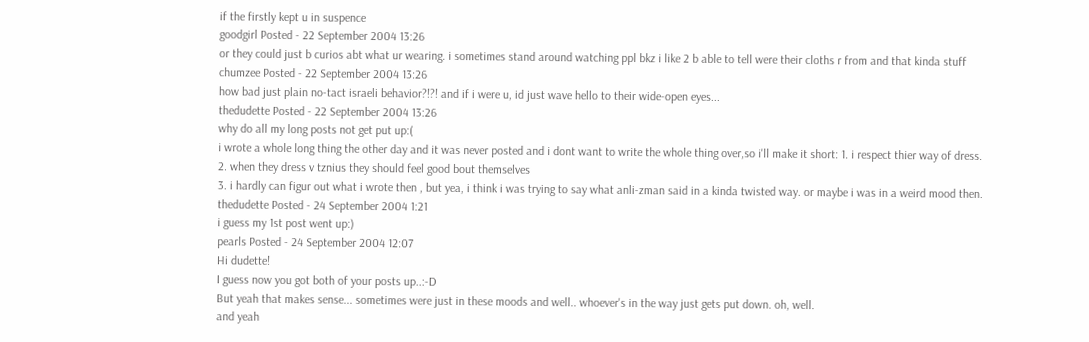if the firstly kept u in suspence
goodgirl Posted - 22 September 2004 13:26
or they could just b curios abt what ur wearing. i sometimes stand around watching ppl bkz i like 2 b able to tell were their cloths r from and that kinda stuff
chumzee Posted - 22 September 2004 13:26
how bad just plain no-tact israeli behavior?!?! and if i were u, id just wave hello to their wide-open eyes...
thedudette Posted - 22 September 2004 13:26
why do all my long posts not get put up:(
i wrote a whole long thing the other day and it was never posted and i dont want to write the whole thing over,so i'll make it short: 1. i respect thier way of dress.
2. when they dress v tznius they should feel good bout themselves
3. i hardly can figur out what i wrote then , but yea, i think i was trying to say what anli-zman said in a kinda twisted way. or maybe i was in a weird mood then.
thedudette Posted - 24 September 2004 1:21
i guess my 1st post went up:)
pearls Posted - 24 September 2004 12:07
Hi dudette!
I guess now you got both of your posts up..:-D
But yeah that makes sense... sometimes were just in these moods and well.. whoever's in the way just gets put down. oh, well.
and yeah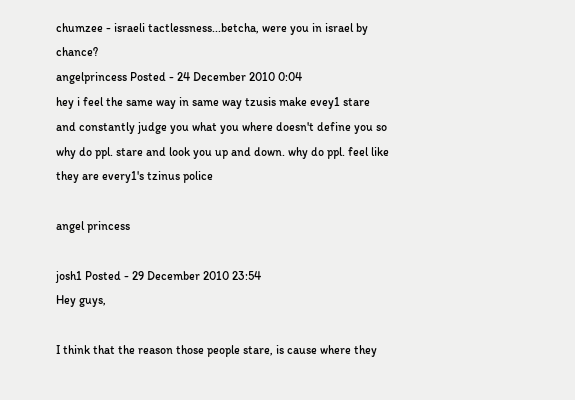chumzee - israeli tactlessness...betcha, were you in israel by chance?
angelprincess Posted - 24 December 2010 0:04
hey i feel the same way in same way tzusis make evey1 stare and constantly judge you what you where doesn't define you so why do ppl. stare and look you up and down. why do ppl. feel like they are every1's tzinus police

angel princess

josh1 Posted - 29 December 2010 23:54
Hey guys,

I think that the reason those people stare, is cause where they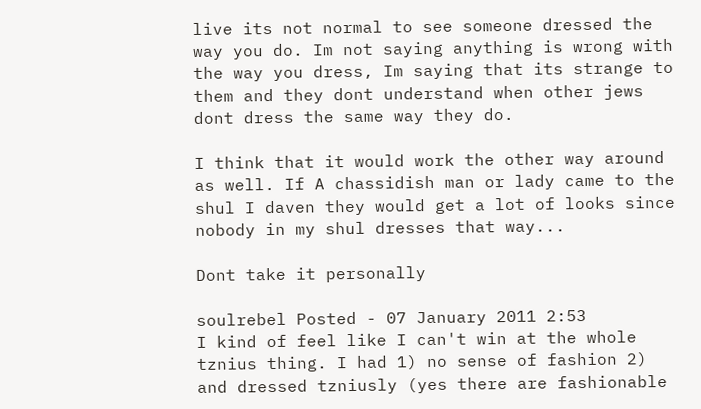live its not normal to see someone dressed the way you do. Im not saying anything is wrong with the way you dress, Im saying that its strange to them and they dont understand when other jews dont dress the same way they do.

I think that it would work the other way around as well. If A chassidish man or lady came to the shul I daven they would get a lot of looks since nobody in my shul dresses that way...

Dont take it personally

soulrebel Posted - 07 January 2011 2:53
I kind of feel like I can't win at the whole tznius thing. I had 1) no sense of fashion 2) and dressed tzniusly (yes there are fashionable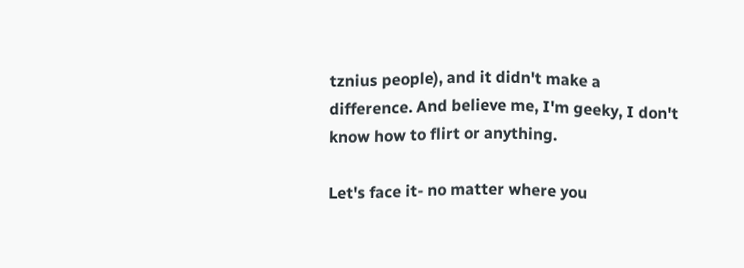tznius people), and it didn't make a difference. And believe me, I'm geeky, I don't know how to flirt or anything.

Let's face it- no matter where you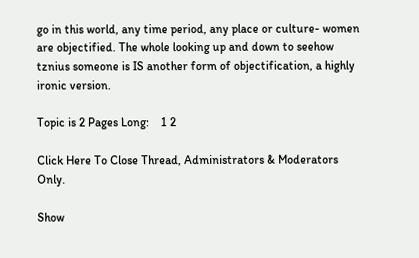go in this world, any time period, any place or culture- women are objectified. The whole looking up and down to seehow tznius someone is IS another form of objectification, a highly ironic version.

Topic is 2 Pages Long:    1 2

Click Here To Close Thread, Administrators & Moderators Only.

Show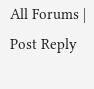All Forums | Post Reply